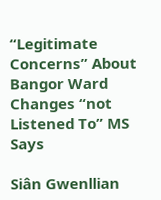“Legitimate Concerns” About Bangor Ward Changes “not Listened To” MS Says

Siân Gwenllian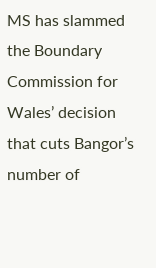MS has slammed the Boundary Commission for Wales’ decision that cuts Bangor’s number of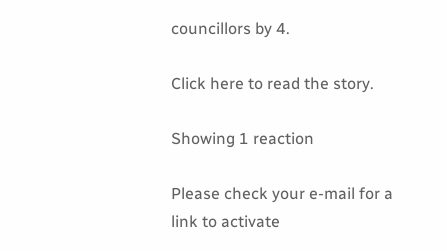councillors by 4.

Click here to read the story.

Showing 1 reaction

Please check your e-mail for a link to activate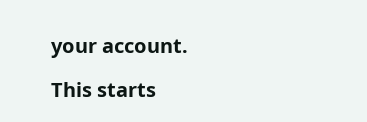your account.

This starts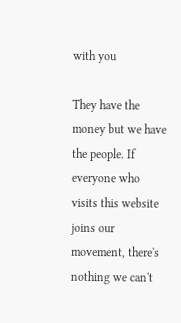with you

They have the money but we have the people. If everyone who visits this website joins our movement, there's nothing we can't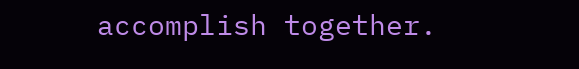accomplish together.